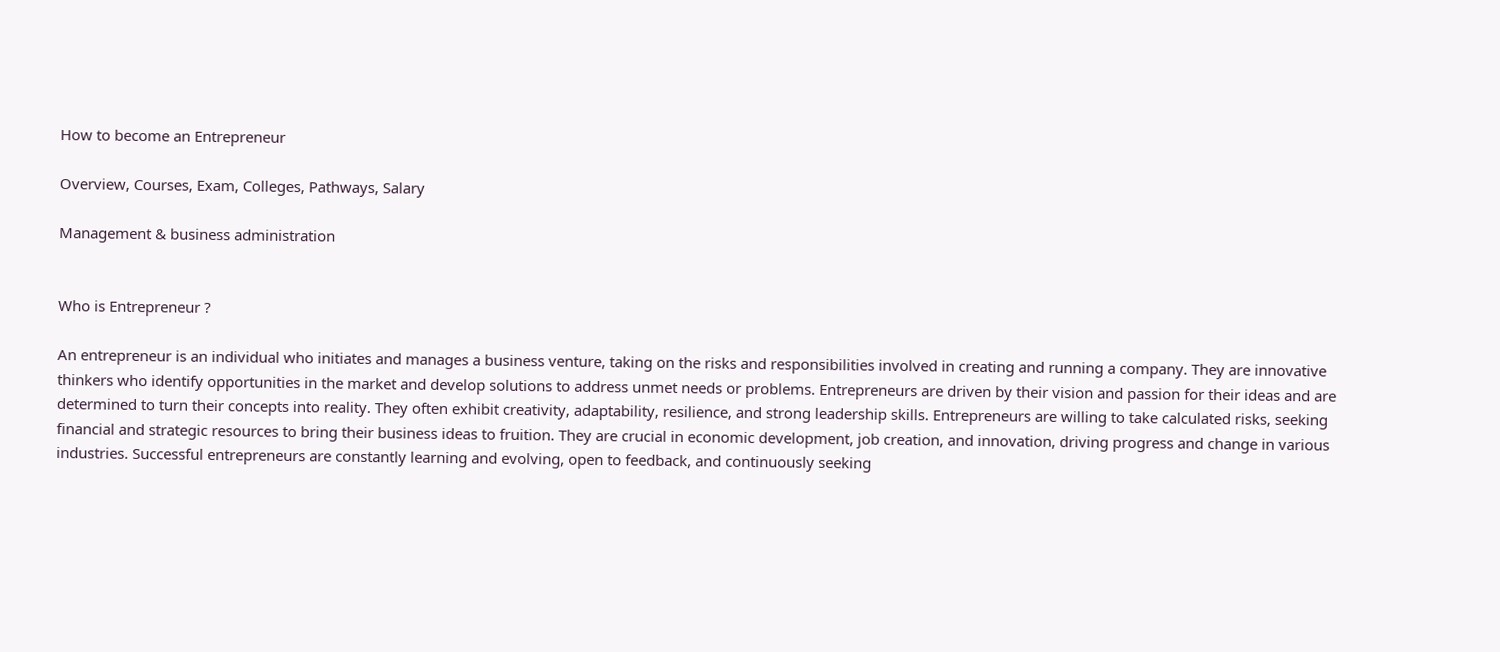How to become an Entrepreneur

Overview, Courses, Exam, Colleges, Pathways, Salary

Management & business administration


Who is Entrepreneur ?

An entrepreneur is an individual who initiates and manages a business venture, taking on the risks and responsibilities involved in creating and running a company. They are innovative thinkers who identify opportunities in the market and develop solutions to address unmet needs or problems. Entrepreneurs are driven by their vision and passion for their ideas and are determined to turn their concepts into reality. They often exhibit creativity, adaptability, resilience, and strong leadership skills. Entrepreneurs are willing to take calculated risks, seeking financial and strategic resources to bring their business ideas to fruition. They are crucial in economic development, job creation, and innovation, driving progress and change in various industries. Successful entrepreneurs are constantly learning and evolving, open to feedback, and continuously seeking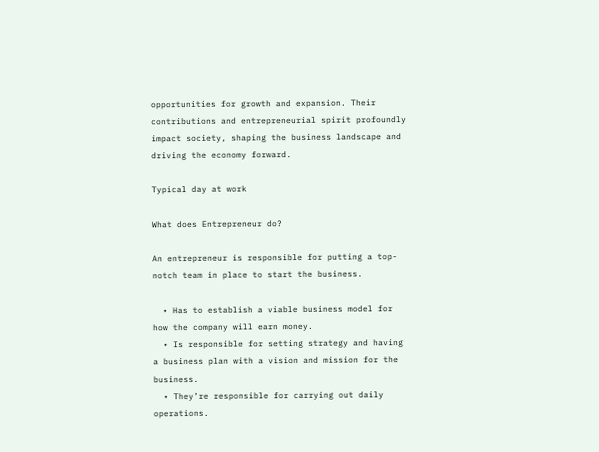opportunities for growth and expansion. Their contributions and entrepreneurial spirit profoundly impact society, shaping the business landscape and driving the economy forward.

Typical day at work

What does Entrepreneur do?

An entrepreneur is responsible for putting a top-notch team in place to start the business.

  • Has to establish a viable business model for how the company will earn money.
  • Is responsible for setting strategy and having a business plan with a vision and mission for the business.
  • They’re responsible for carrying out daily operations.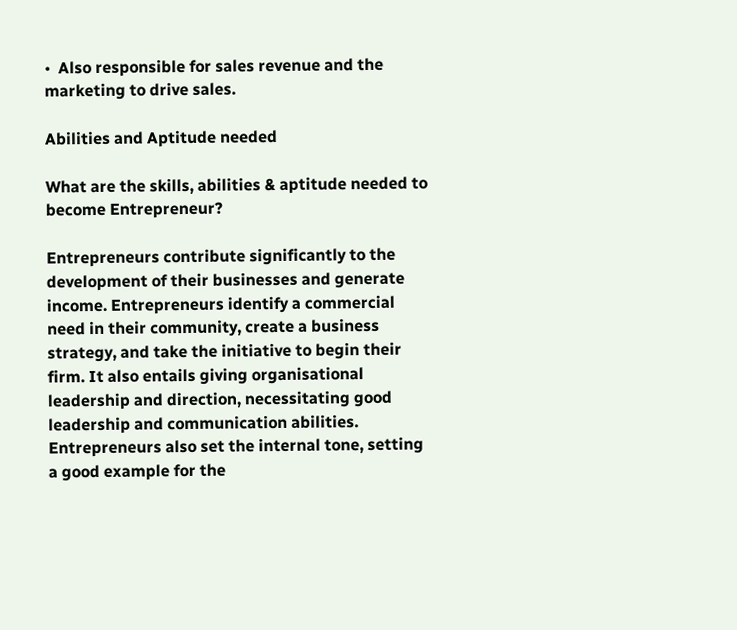•  Also responsible for sales revenue and the marketing to drive sales.

Abilities and Aptitude needed

What are the skills, abilities & aptitude needed to become Entrepreneur?

Entrepreneurs contribute significantly to the development of their businesses and generate income. Entrepreneurs identify a commercial need in their community, create a business strategy, and take the initiative to begin their firm. It also entails giving organisational leadership and direction, necessitating good leadership and communication abilities. Entrepreneurs also set the internal tone, setting a good example for the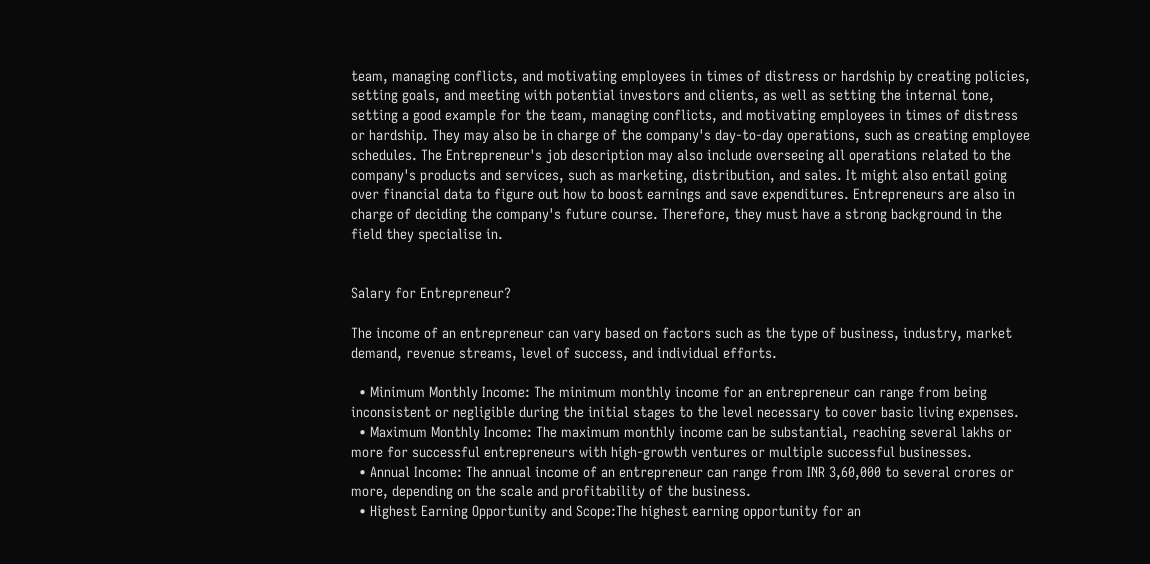team, managing conflicts, and motivating employees in times of distress or hardship by creating policies, setting goals, and meeting with potential investors and clients, as well as setting the internal tone, setting a good example for the team, managing conflicts, and motivating employees in times of distress or hardship. They may also be in charge of the company's day-to-day operations, such as creating employee schedules. The Entrepreneur's job description may also include overseeing all operations related to the company's products and services, such as marketing, distribution, and sales. It might also entail going over financial data to figure out how to boost earnings and save expenditures. Entrepreneurs are also in charge of deciding the company's future course. Therefore, they must have a strong background in the field they specialise in.


Salary for Entrepreneur?

The income of an entrepreneur can vary based on factors such as the type of business, industry, market demand, revenue streams, level of success, and individual efforts.

  • Minimum Monthly Income: The minimum monthly income for an entrepreneur can range from being inconsistent or negligible during the initial stages to the level necessary to cover basic living expenses.
  • Maximum Monthly Income: The maximum monthly income can be substantial, reaching several lakhs or more for successful entrepreneurs with high-growth ventures or multiple successful businesses.
  • Annual Income: The annual income of an entrepreneur can range from INR 3,60,000 to several crores or more, depending on the scale and profitability of the business.
  • Highest Earning Opportunity and Scope:The highest earning opportunity for an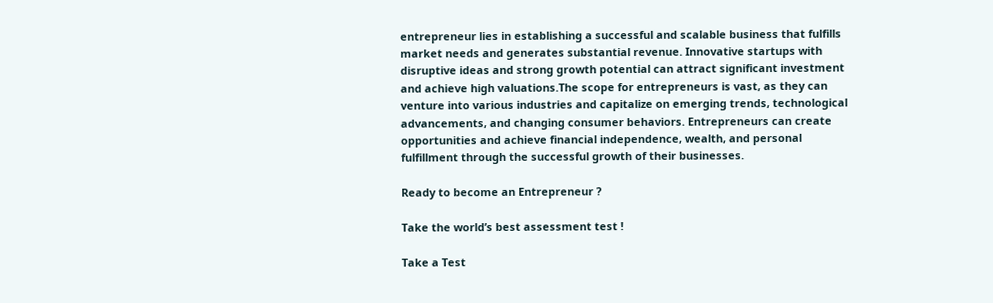entrepreneur lies in establishing a successful and scalable business that fulfills market needs and generates substantial revenue. Innovative startups with disruptive ideas and strong growth potential can attract significant investment and achieve high valuations.The scope for entrepreneurs is vast, as they can venture into various industries and capitalize on emerging trends, technological advancements, and changing consumer behaviors. Entrepreneurs can create opportunities and achieve financial independence, wealth, and personal fulfillment through the successful growth of their businesses.

Ready to become an Entrepreneur ?

Take the world’s best assessment test !

Take a Test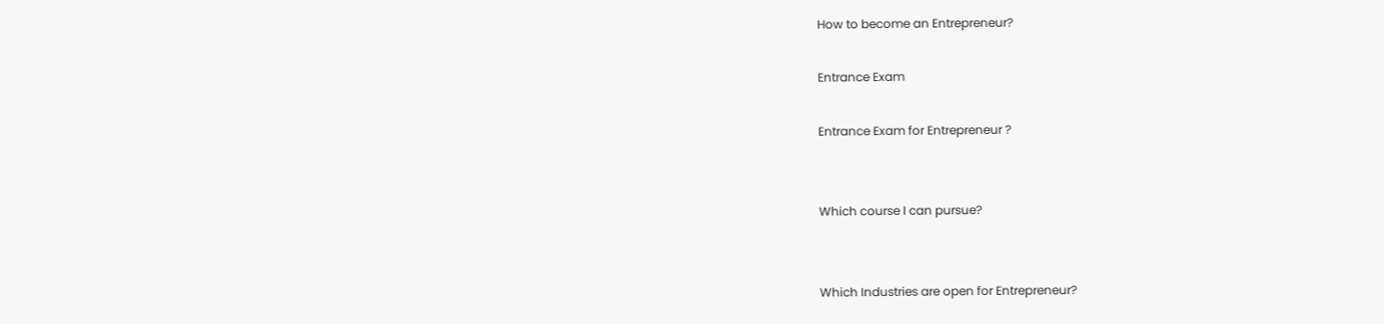How to become an Entrepreneur?

Entrance Exam

Entrance Exam for Entrepreneur ?


Which course I can pursue?


Which Industries are open for Entrepreneur?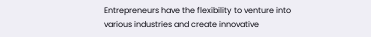Entrepreneurs have the flexibility to venture into various industries and create innovative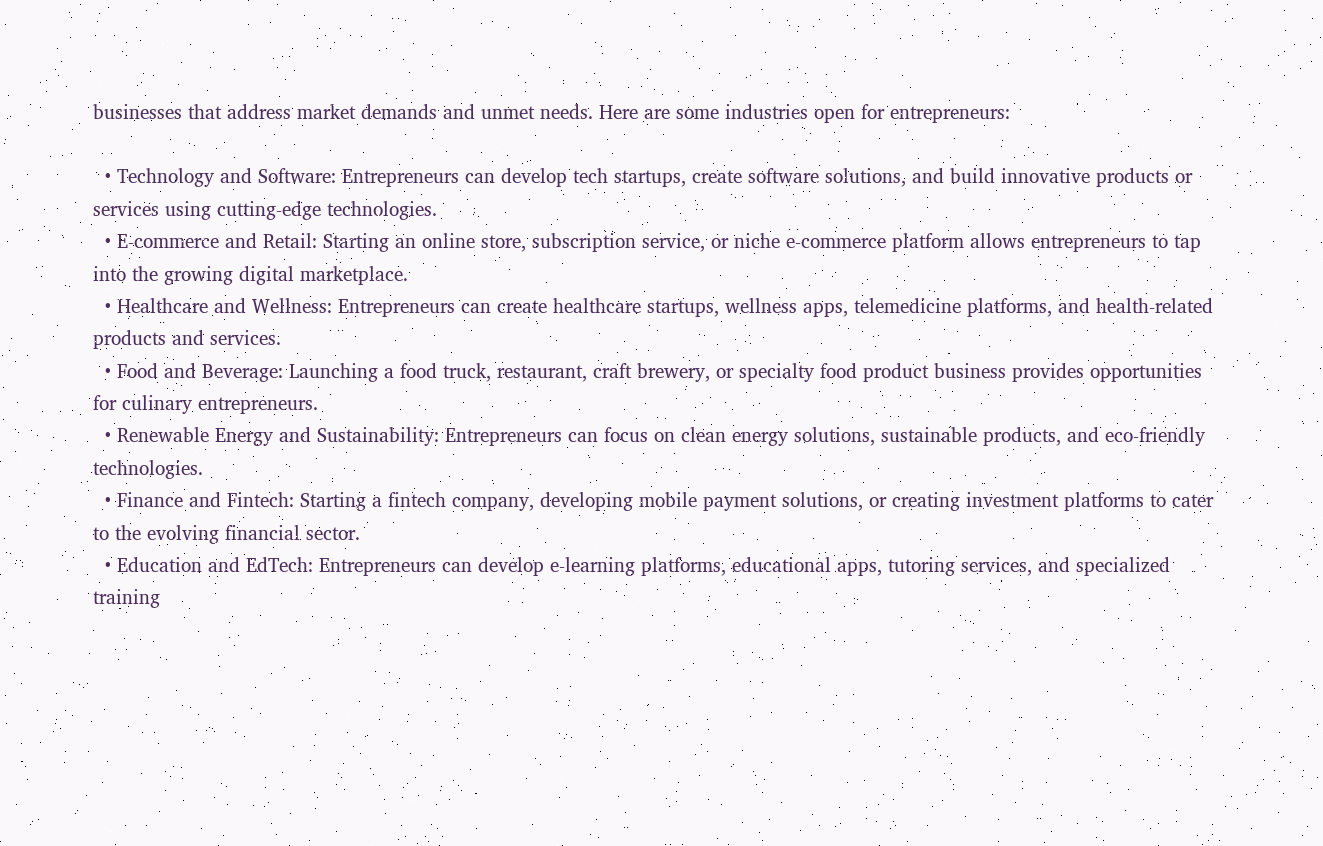businesses that address market demands and unmet needs. Here are some industries open for entrepreneurs:

  • Technology and Software: Entrepreneurs can develop tech startups, create software solutions, and build innovative products or services using cutting-edge technologies.
  • E-commerce and Retail: Starting an online store, subscription service, or niche e-commerce platform allows entrepreneurs to tap into the growing digital marketplace.
  • Healthcare and Wellness: Entrepreneurs can create healthcare startups, wellness apps, telemedicine platforms, and health-related products and services.
  • Food and Beverage: Launching a food truck, restaurant, craft brewery, or specialty food product business provides opportunities for culinary entrepreneurs.
  • Renewable Energy and Sustainability: Entrepreneurs can focus on clean energy solutions, sustainable products, and eco-friendly technologies.
  • Finance and Fintech: Starting a fintech company, developing mobile payment solutions, or creating investment platforms to cater to the evolving financial sector.
  • Education and EdTech: Entrepreneurs can develop e-learning platforms, educational apps, tutoring services, and specialized training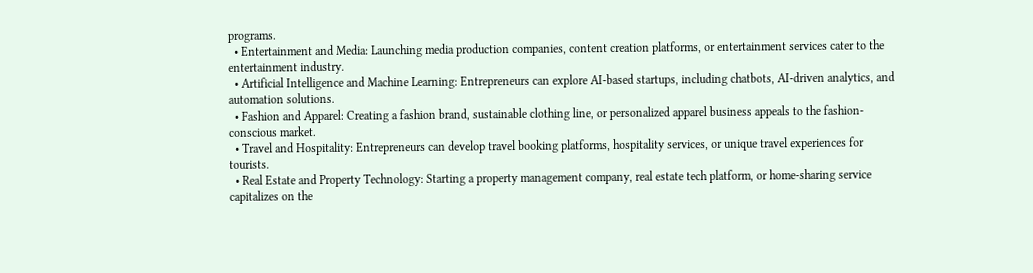programs.
  • Entertainment and Media: Launching media production companies, content creation platforms, or entertainment services cater to the entertainment industry.
  • Artificial Intelligence and Machine Learning: Entrepreneurs can explore AI-based startups, including chatbots, AI-driven analytics, and automation solutions.
  • Fashion and Apparel: Creating a fashion brand, sustainable clothing line, or personalized apparel business appeals to the fashion-conscious market.
  • Travel and Hospitality: Entrepreneurs can develop travel booking platforms, hospitality services, or unique travel experiences for tourists.
  • Real Estate and Property Technology: Starting a property management company, real estate tech platform, or home-sharing service capitalizes on the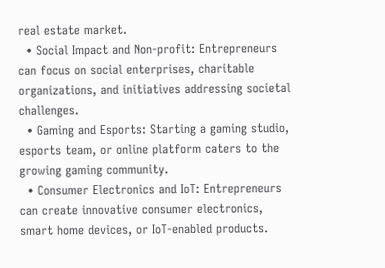real estate market.
  • Social Impact and Non-profit: Entrepreneurs can focus on social enterprises, charitable organizations, and initiatives addressing societal challenges.
  • Gaming and Esports: Starting a gaming studio, esports team, or online platform caters to the growing gaming community.
  • Consumer Electronics and IoT: Entrepreneurs can create innovative consumer electronics, smart home devices, or IoT-enabled products.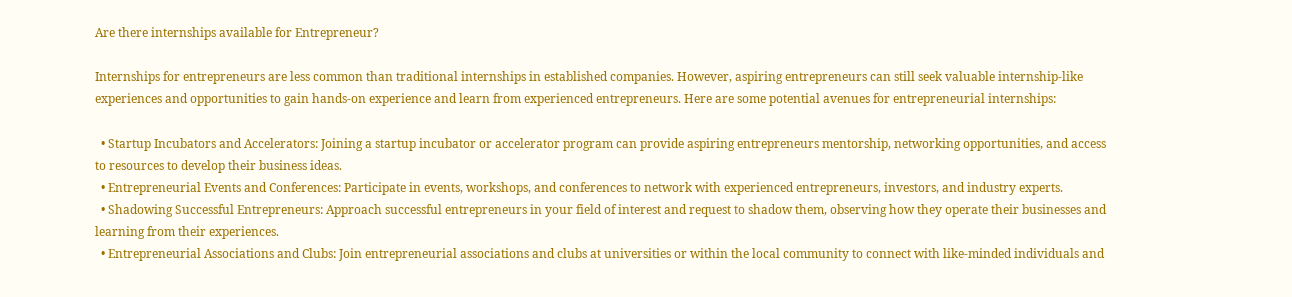Are there internships available for Entrepreneur?

Internships for entrepreneurs are less common than traditional internships in established companies. However, aspiring entrepreneurs can still seek valuable internship-like experiences and opportunities to gain hands-on experience and learn from experienced entrepreneurs. Here are some potential avenues for entrepreneurial internships:

  • Startup Incubators and Accelerators: Joining a startup incubator or accelerator program can provide aspiring entrepreneurs mentorship, networking opportunities, and access to resources to develop their business ideas.
  • Entrepreneurial Events and Conferences: Participate in events, workshops, and conferences to network with experienced entrepreneurs, investors, and industry experts.
  • Shadowing Successful Entrepreneurs: Approach successful entrepreneurs in your field of interest and request to shadow them, observing how they operate their businesses and learning from their experiences.
  • Entrepreneurial Associations and Clubs: Join entrepreneurial associations and clubs at universities or within the local community to connect with like-minded individuals and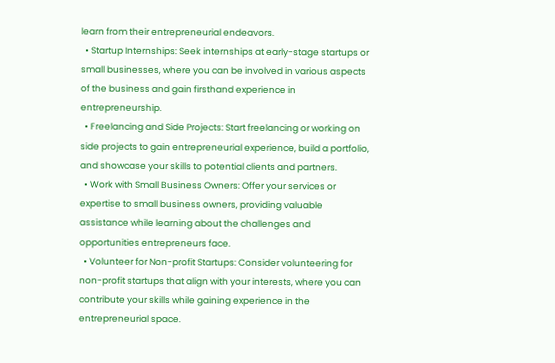learn from their entrepreneurial endeavors.
  • Startup Internships: Seek internships at early-stage startups or small businesses, where you can be involved in various aspects of the business and gain firsthand experience in entrepreneurship.
  • Freelancing and Side Projects: Start freelancing or working on side projects to gain entrepreneurial experience, build a portfolio, and showcase your skills to potential clients and partners.
  • Work with Small Business Owners: Offer your services or expertise to small business owners, providing valuable assistance while learning about the challenges and opportunities entrepreneurs face.
  • Volunteer for Non-profit Startups: Consider volunteering for non-profit startups that align with your interests, where you can contribute your skills while gaining experience in the entrepreneurial space.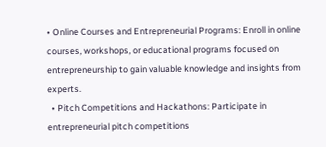• Online Courses and Entrepreneurial Programs: Enroll in online courses, workshops, or educational programs focused on entrepreneurship to gain valuable knowledge and insights from experts.
  • Pitch Competitions and Hackathons: Participate in entrepreneurial pitch competitions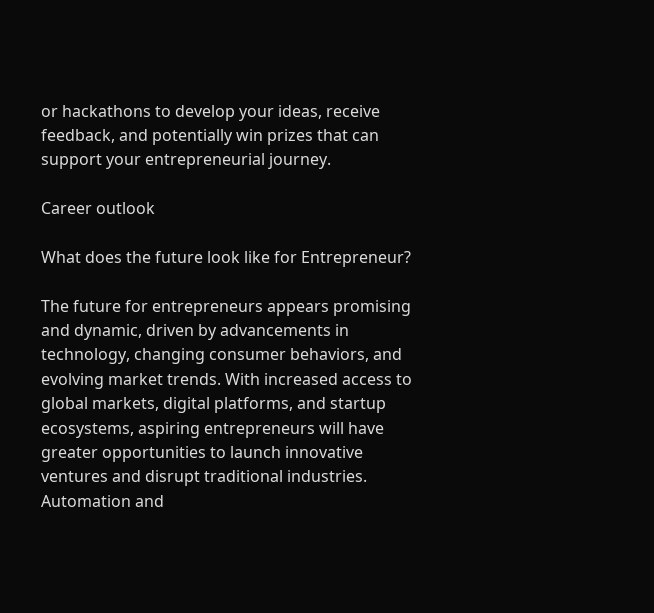or hackathons to develop your ideas, receive feedback, and potentially win prizes that can support your entrepreneurial journey.

Career outlook

What does the future look like for Entrepreneur?

The future for entrepreneurs appears promising and dynamic, driven by advancements in technology, changing consumer behaviors, and evolving market trends. With increased access to global markets, digital platforms, and startup ecosystems, aspiring entrepreneurs will have greater opportunities to launch innovative ventures and disrupt traditional industries. Automation and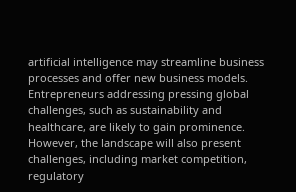artificial intelligence may streamline business processes and offer new business models. Entrepreneurs addressing pressing global challenges, such as sustainability and healthcare, are likely to gain prominence. However, the landscape will also present challenges, including market competition, regulatory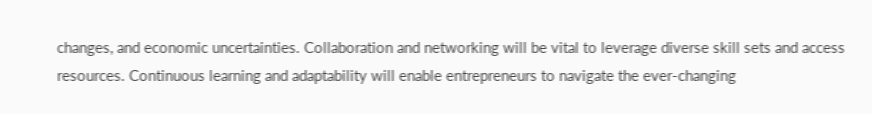changes, and economic uncertainties. Collaboration and networking will be vital to leverage diverse skill sets and access resources. Continuous learning and adaptability will enable entrepreneurs to navigate the ever-changing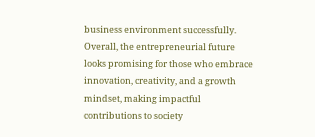business environment successfully. Overall, the entrepreneurial future looks promising for those who embrace innovation, creativity, and a growth mindset, making impactful contributions to society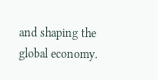and shaping the global economy.